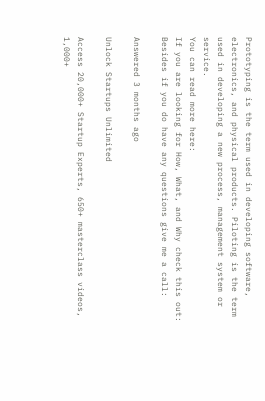Prototyping is the term used in developing software, electronics, and physical products. Piloting is the term used in developing a new process, management system or service.
You can read more here:
If you are looking for How, What, and Why check this out:
Besides if you do have any questions give me a call:

Answered 3 months ago

Unlock Startups Unlimited

Access 20,000+ Startup Experts, 650+ masterclass videos, 1,000+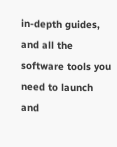in-depth guides, and all the software tools you need to launch and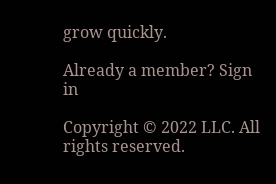grow quickly.

Already a member? Sign in

Copyright © 2022 LLC. All rights reserved.